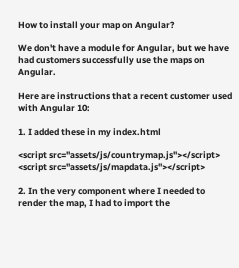How to install your map on Angular?

We don't have a module for Angular, but we have had customers successfully use the maps on Angular.

Here are instructions that a recent customer used with Angular 10:

1. I added these in my index.html

<script src="assets/js/countrymap.js"></script> <script src="assets/js/mapdata.js"></script>

2. In the very component where I needed to render the map, I had to import the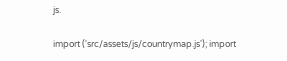js.

import ('src/assets/js/countrymap.js'); import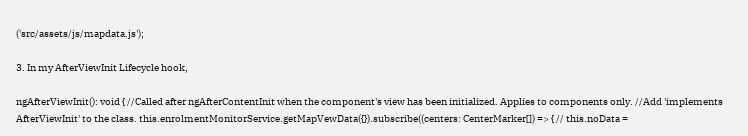('src/assets/js/mapdata.js');

3. In my AfterViewInit Lifecycle hook,

ngAfterViewInit(): void { //Called after ngAfterContentInit when the component's view has been initialized. Applies to components only. //Add 'implements AfterViewInit' to the class. this.enrolmentMonitorService.getMapVewData({}).subscribe((centers: CenterMarker[]) => { // this.noData =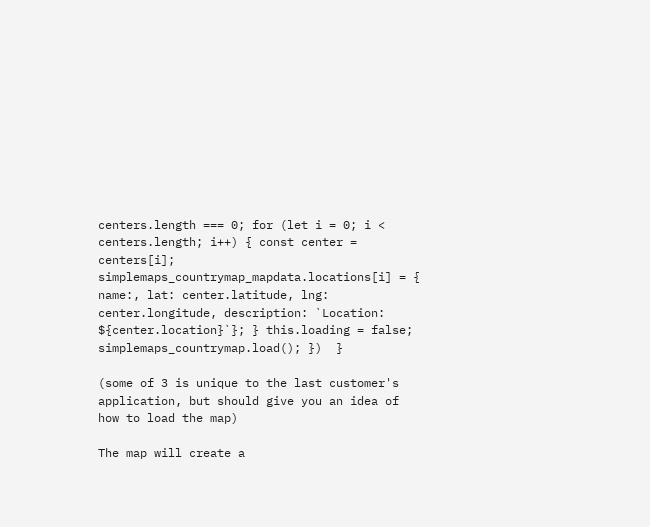centers.length === 0; for (let i = 0; i < centers.length; i++) { const center = centers[i]; simplemaps_countrymap_mapdata.locations[i] = { name:, lat: center.latitude, lng: center.longitude, description: `Location: ${center.location}`}; } this.loading = false; simplemaps_countrymap.load(); })  }

(some of 3 is unique to the last customer's application, but should give you an idea of how to load the map)

The map will create a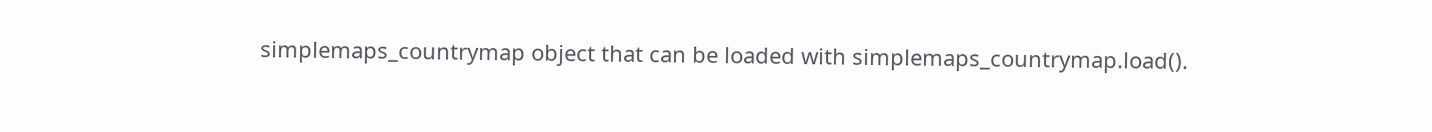simplemaps_countrymap object that can be loaded with simplemaps_countrymap.load().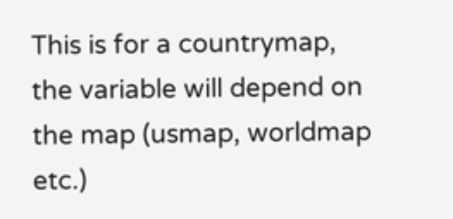This is for a countrymap, the variable will depend on the map (usmap, worldmap etc.)